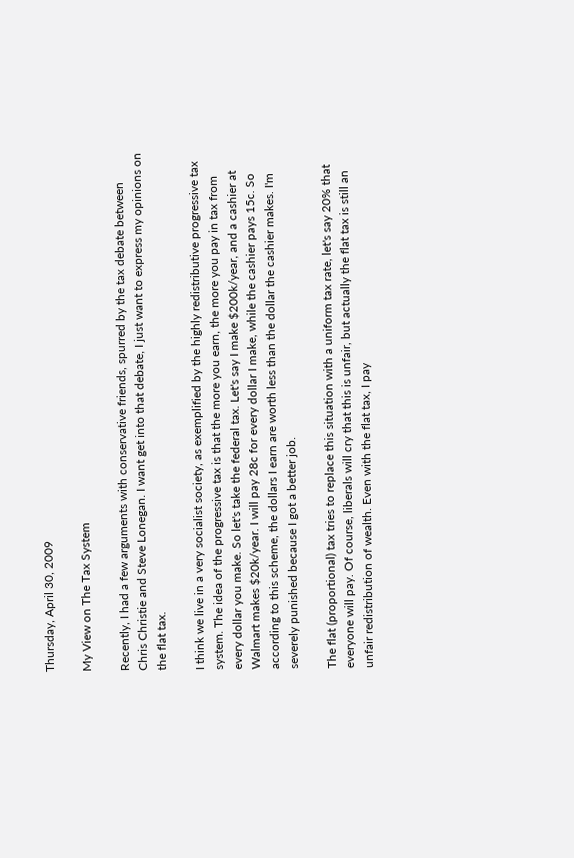Thursday, April 30, 2009

My View on The Tax System

Recently, I had a few arguments with conservative friends, spurred by the tax debate between Chris Christie and Steve Lonegan. I want get into that debate, I just want to express my opinions on the flat tax.

I think we live in a very socialist society, as exemplified by the highly redistributive progressive tax system. The idea of the progressive tax is that the more you earn, the more you pay in tax from every dollar you make. So let's take the federal tax. Let's say I make $200k/year, and a cashier at Walmart makes $20k/year. I will pay 28c for every dollar I make, while the cashier pays 15c. So according to this scheme, the dollars I earn are worth less than the dollar the cashier makes. I'm severely punished because I got a better job.

The flat (proportional) tax tries to replace this situation with a uniform tax rate, let's say 20% that everyone will pay. Of course, liberals will cry that this is unfair, but actually the flat tax is still an unfair redistribution of wealth. Even with the flat tax, I pay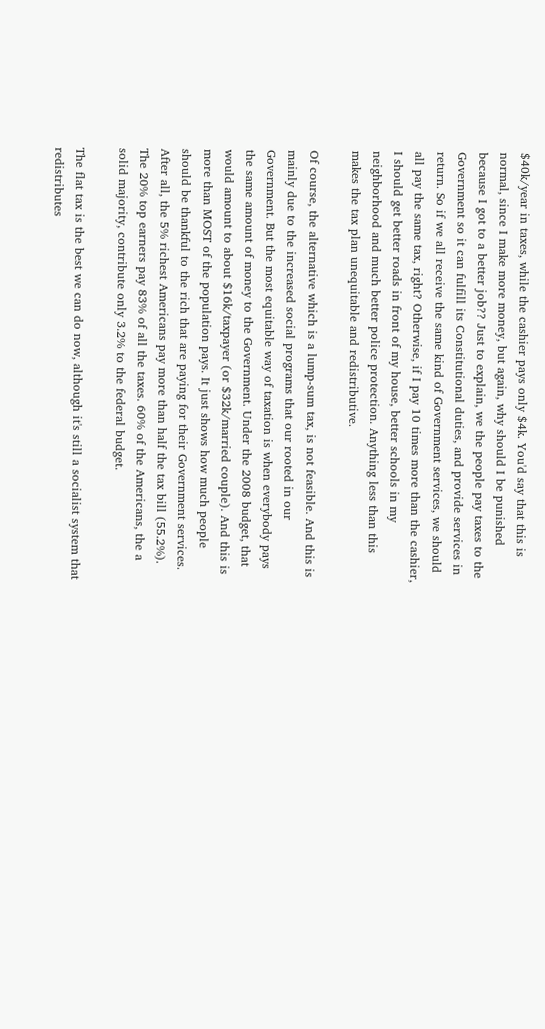$40k/year in taxes, while the cashier pays only $4k. You'd say that this is normal, since I make more money, but again, why should I be punished because I got to a better job?? Just to explain, we the people pay taxes to the Government so it can fulfill its Constitutional duties, and provide services in return. So if we all receive the same kind of Government services, we should all pay the same tax, right? Otherwise, if I pay 10 times more than the cashier, I should get better roads in front of my house, better schools in my neighborhood and much better police protection. Anything less than this makes the tax plan unequitable and redistributive.

Of course, the alternative which is a lump-sum tax, is not feasible. And this is mainly due to the increased social programs that our rooted in our Government. But the most equitable way of taxation is when everybody pays the same amount of money to the Government. Under the 2008 budget, that would amount to about $16k/taxpayer (or $32k/married couple). And this is more than MOST of the population pays. It just shows how much people should be thankful to the rich that are paying for their Government services. After all, the 5% richest Americans pay more than half the tax bill (55.2%). The 20% top earners pay 83% of all the taxes. 60% of the Americans, the a solid majority, contribute only 3.2% to the federal budget.

The flat tax is the best we can do now, although it's still a socialist system that redistributes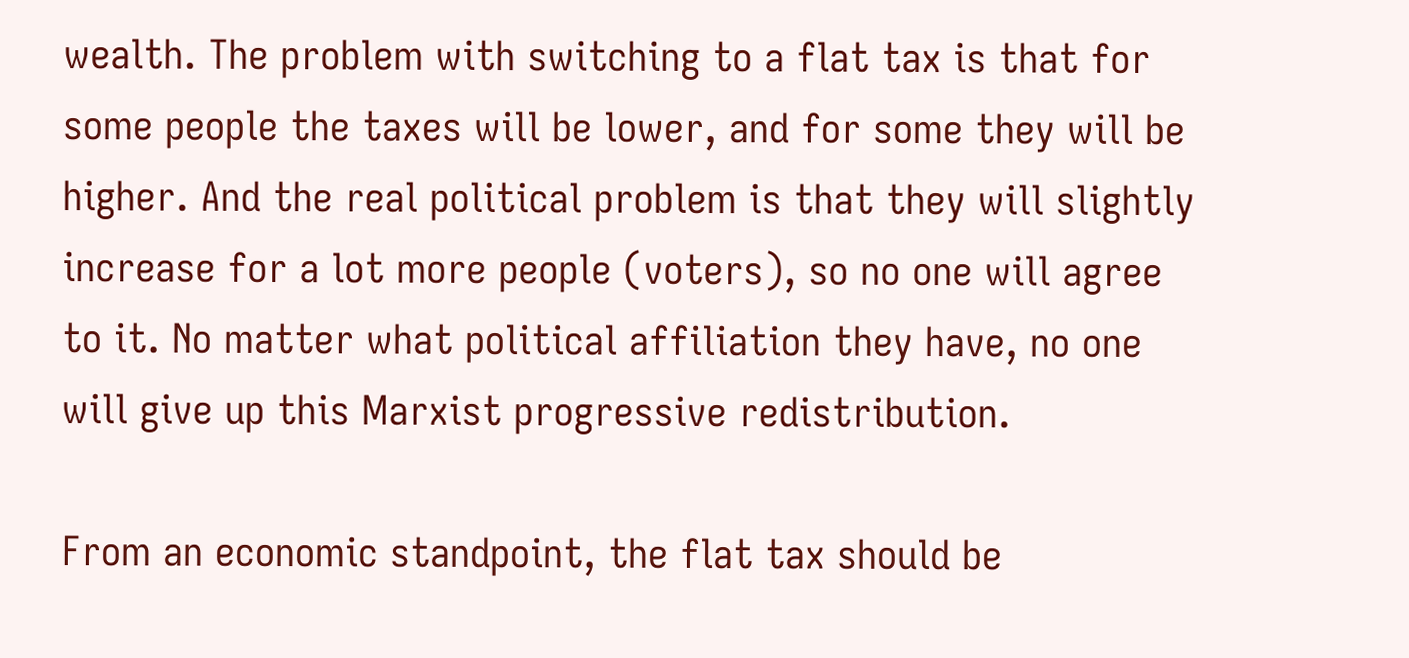wealth. The problem with switching to a flat tax is that for some people the taxes will be lower, and for some they will be higher. And the real political problem is that they will slightly increase for a lot more people (voters), so no one will agree to it. No matter what political affiliation they have, no one will give up this Marxist progressive redistribution.

From an economic standpoint, the flat tax should be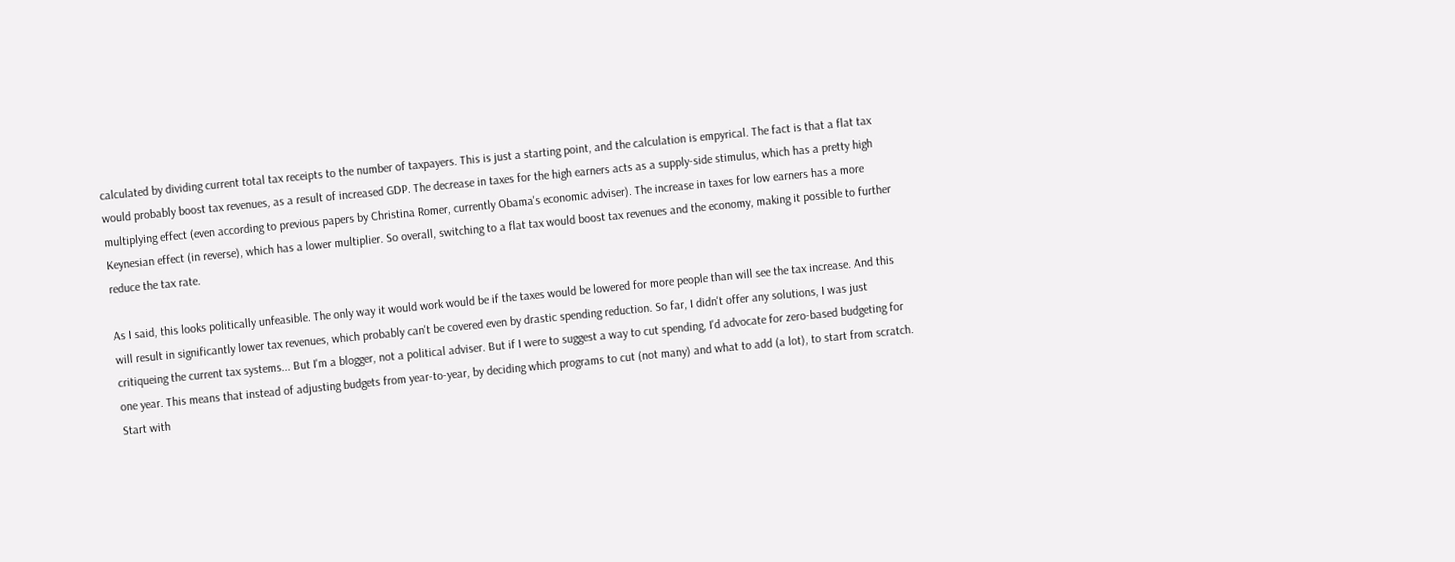calculated by dividing current total tax receipts to the number of taxpayers. This is just a starting point, and the calculation is empyrical. The fact is that a flat tax would probably boost tax revenues, as a result of increased GDP. The decrease in taxes for the high earners acts as a supply-side stimulus, which has a pretty high multiplying effect (even according to previous papers by Christina Romer, currently Obama's economic adviser). The increase in taxes for low earners has a more Keynesian effect (in reverse), which has a lower multiplier. So overall, switching to a flat tax would boost tax revenues and the economy, making it possible to further reduce the tax rate.

As I said, this looks politically unfeasible. The only way it would work would be if the taxes would be lowered for more people than will see the tax increase. And this will result in significantly lower tax revenues, which probably can't be covered even by drastic spending reduction. So far, I didn't offer any solutions, I was just critiqueing the current tax systems... But I'm a blogger, not a political adviser. But if I were to suggest a way to cut spending, I'd advocate for zero-based budgeting for one year. This means that instead of adjusting budgets from year-to-year, by deciding which programs to cut (not many) and what to add (a lot), to start from scratch. Start with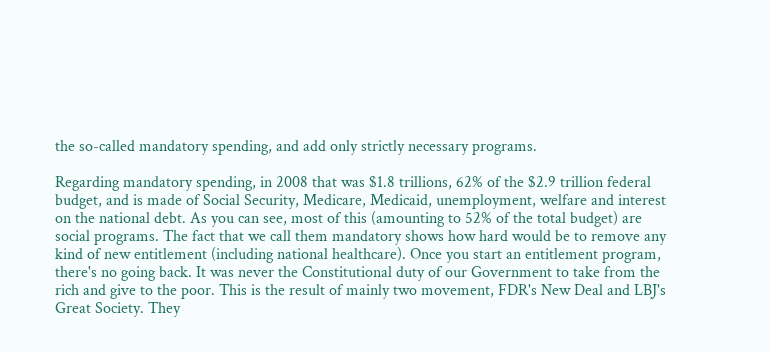the so-called mandatory spending, and add only strictly necessary programs.

Regarding mandatory spending, in 2008 that was $1.8 trillions, 62% of the $2.9 trillion federal budget, and is made of Social Security, Medicare, Medicaid, unemployment, welfare and interest on the national debt. As you can see, most of this (amounting to 52% of the total budget) are social programs. The fact that we call them mandatory shows how hard would be to remove any kind of new entitlement (including national healthcare). Once you start an entitlement program, there's no going back. It was never the Constitutional duty of our Government to take from the rich and give to the poor. This is the result of mainly two movement, FDR's New Deal and LBJ's Great Society. They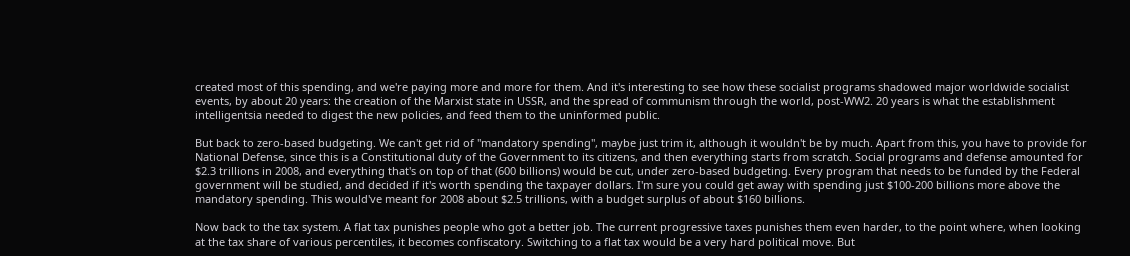created most of this spending, and we're paying more and more for them. And it's interesting to see how these socialist programs shadowed major worldwide socialist events, by about 20 years: the creation of the Marxist state in USSR, and the spread of communism through the world, post-WW2. 20 years is what the establishment intelligentsia needed to digest the new policies, and feed them to the uninformed public.

But back to zero-based budgeting. We can't get rid of "mandatory spending", maybe just trim it, although it wouldn't be by much. Apart from this, you have to provide for National Defense, since this is a Constitutional duty of the Government to its citizens, and then everything starts from scratch. Social programs and defense amounted for $2.3 trillions in 2008, and everything that's on top of that (600 billions) would be cut, under zero-based budgeting. Every program that needs to be funded by the Federal government will be studied, and decided if it's worth spending the taxpayer dollars. I'm sure you could get away with spending just $100-200 billions more above the mandatory spending. This would've meant for 2008 about $2.5 trillions, with a budget surplus of about $160 billions.

Now back to the tax system. A flat tax punishes people who got a better job. The current progressive taxes punishes them even harder, to the point where, when looking at the tax share of various percentiles, it becomes confiscatory. Switching to a flat tax would be a very hard political move. But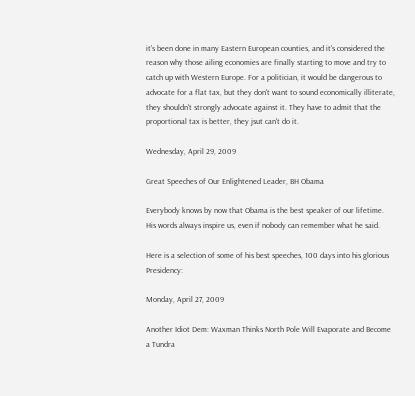it's been done in many Eastern European counties, and it's considered the reason why those ailing economies are finally starting to move and try to catch up with Western Europe. For a politician, it would be dangerous to advocate for a flat tax, but they don't want to sound economically illiterate, they shouldn't strongly advocate against it. They have to admit that the proportional tax is better, they jsut can't do it.

Wednesday, April 29, 2009

Great Speeches of Our Enlightened Leader, BH Obama

Everybody knows by now that Obama is the best speaker of our lifetime. His words always inspire us, even if nobody can remember what he said.

Here is a selection of some of his best speeches, 100 days into his glorious Presidency:

Monday, April 27, 2009

Another Idiot Dem: Waxman Thinks North Pole Will Evaporate and Become a Tundra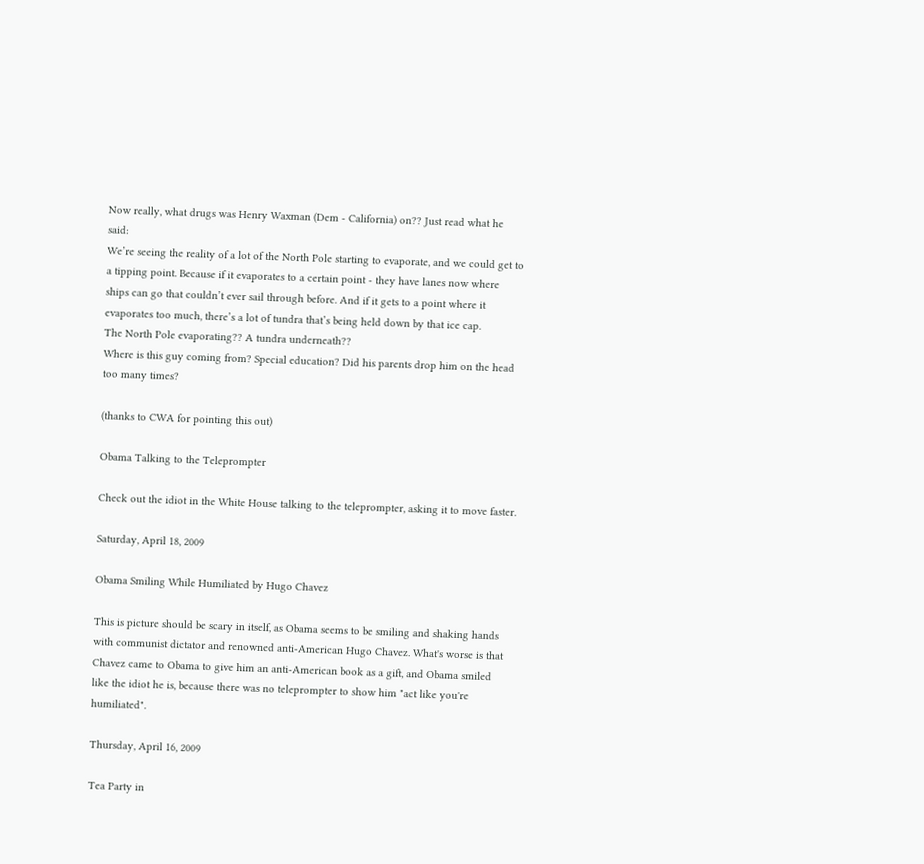Now really, what drugs was Henry Waxman (Dem - California) on?? Just read what he said:
We’re seeing the reality of a lot of the North Pole starting to evaporate, and we could get to a tipping point. Because if it evaporates to a certain point - they have lanes now where ships can go that couldn’t ever sail through before. And if it gets to a point where it evaporates too much, there’s a lot of tundra that’s being held down by that ice cap.
The North Pole evaporating?? A tundra underneath??
Where is this guy coming from? Special education? Did his parents drop him on the head too many times?

(thanks to CWA for pointing this out)

Obama Talking to the Teleprompter

Check out the idiot in the White House talking to the teleprompter, asking it to move faster.

Saturday, April 18, 2009

Obama Smiling While Humiliated by Hugo Chavez

This is picture should be scary in itself, as Obama seems to be smiling and shaking hands with communist dictator and renowned anti-American Hugo Chavez. What's worse is that Chavez came to Obama to give him an anti-American book as a gift, and Obama smiled like the idiot he is, because there was no teleprompter to show him "act like you're humiliated".

Thursday, April 16, 2009

Tea Party in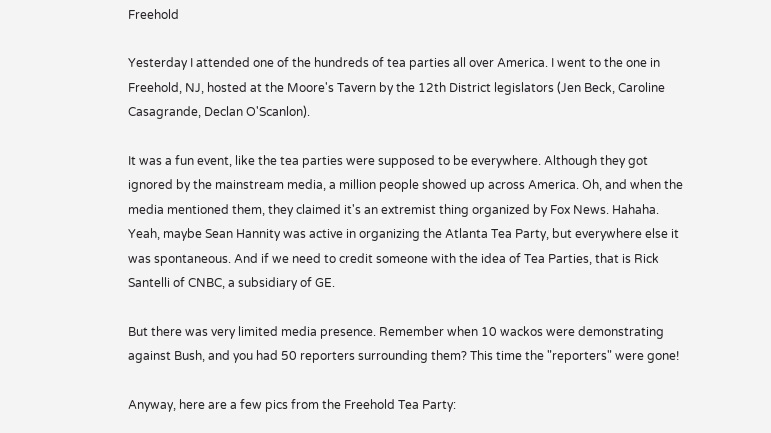Freehold

Yesterday I attended one of the hundreds of tea parties all over America. I went to the one in Freehold, NJ, hosted at the Moore's Tavern by the 12th District legislators (Jen Beck, Caroline Casagrande, Declan O'Scanlon).

It was a fun event, like the tea parties were supposed to be everywhere. Although they got ignored by the mainstream media, a million people showed up across America. Oh, and when the media mentioned them, they claimed it's an extremist thing organized by Fox News. Hahaha. Yeah, maybe Sean Hannity was active in organizing the Atlanta Tea Party, but everywhere else it was spontaneous. And if we need to credit someone with the idea of Tea Parties, that is Rick Santelli of CNBC, a subsidiary of GE.

But there was very limited media presence. Remember when 10 wackos were demonstrating against Bush, and you had 50 reporters surrounding them? This time the "reporters" were gone!

Anyway, here are a few pics from the Freehold Tea Party: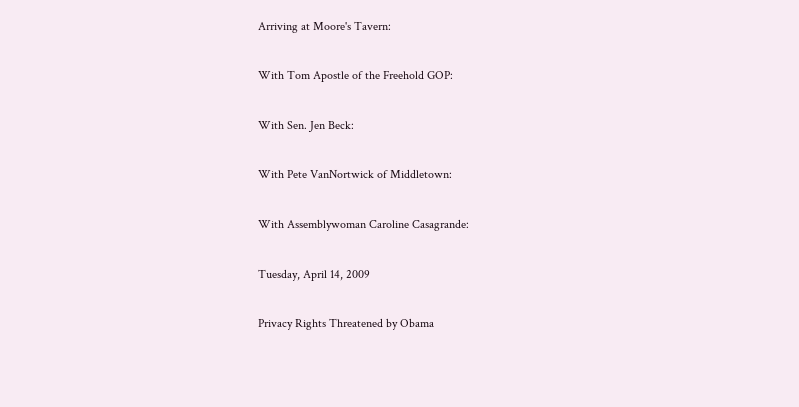Arriving at Moore's Tavern:

With Tom Apostle of the Freehold GOP:

With Sen. Jen Beck:

With Pete VanNortwick of Middletown:

With Assemblywoman Caroline Casagrande:

Tuesday, April 14, 2009

Privacy Rights Threatened by Obama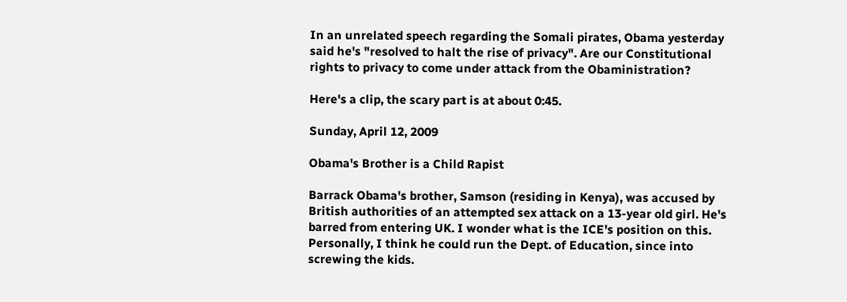In an unrelated speech regarding the Somali pirates, Obama yesterday said he's "resolved to halt the rise of privacy". Are our Constitutional rights to privacy to come under attack from the Obaministration?

Here's a clip, the scary part is at about 0:45.

Sunday, April 12, 2009

Obama's Brother is a Child Rapist

Barrack Obama's brother, Samson (residing in Kenya), was accused by British authorities of an attempted sex attack on a 13-year old girl. He's barred from entering UK. I wonder what is the ICE's position on this. Personally, I think he could run the Dept. of Education, since into screwing the kids.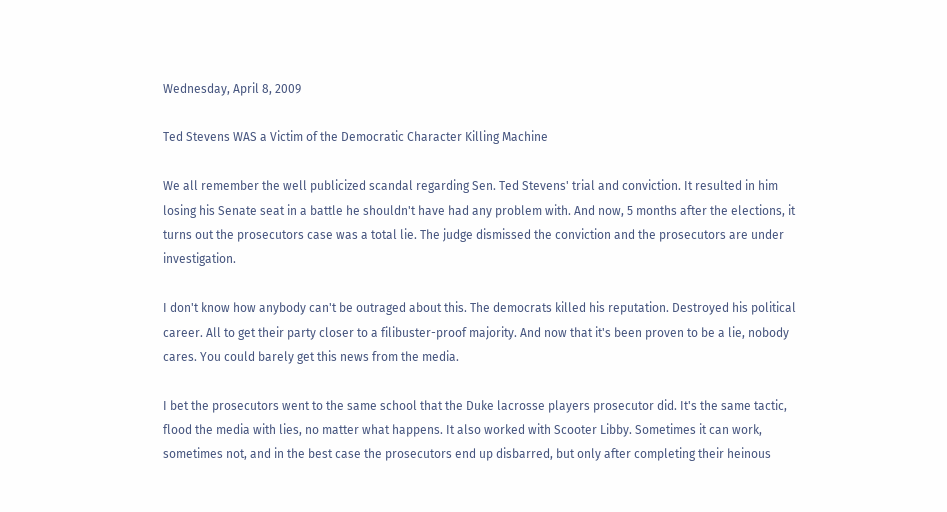Wednesday, April 8, 2009

Ted Stevens WAS a Victim of the Democratic Character Killing Machine

We all remember the well publicized scandal regarding Sen. Ted Stevens' trial and conviction. It resulted in him losing his Senate seat in a battle he shouldn't have had any problem with. And now, 5 months after the elections, it turns out the prosecutors case was a total lie. The judge dismissed the conviction and the prosecutors are under investigation.

I don't know how anybody can't be outraged about this. The democrats killed his reputation. Destroyed his political career. All to get their party closer to a filibuster-proof majority. And now that it's been proven to be a lie, nobody cares. You could barely get this news from the media.

I bet the prosecutors went to the same school that the Duke lacrosse players prosecutor did. It's the same tactic, flood the media with lies, no matter what happens. It also worked with Scooter Libby. Sometimes it can work, sometimes not, and in the best case the prosecutors end up disbarred, but only after completing their heinous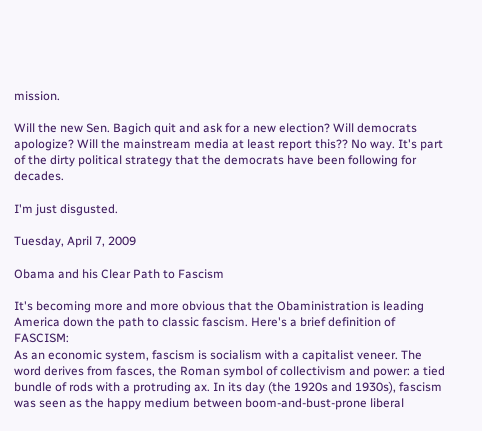mission.

Will the new Sen. Bagich quit and ask for a new election? Will democrats apologize? Will the mainstream media at least report this?? No way. It's part of the dirty political strategy that the democrats have been following for decades.

I'm just disgusted.

Tuesday, April 7, 2009

Obama and his Clear Path to Fascism

It's becoming more and more obvious that the Obaministration is leading America down the path to classic fascism. Here's a brief definition of FASCISM:
As an economic system, fascism is socialism with a capitalist veneer. The word derives from fasces, the Roman symbol of collectivism and power: a tied bundle of rods with a protruding ax. In its day (the 1920s and 1930s), fascism was seen as the happy medium between boom-and-bust-prone liberal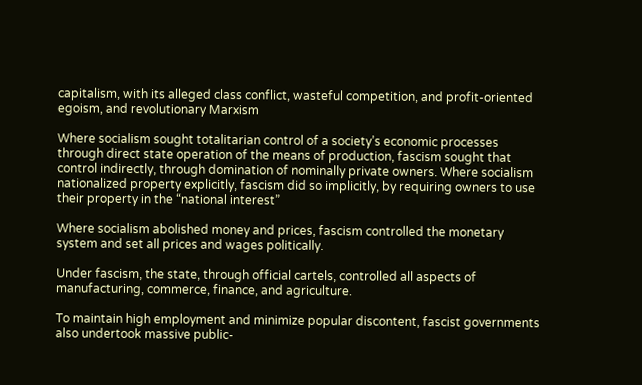capitalism, with its alleged class conflict, wasteful competition, and profit-oriented egoism, and revolutionary Marxism

Where socialism sought totalitarian control of a society’s economic processes through direct state operation of the means of production, fascism sought that control indirectly, through domination of nominally private owners. Where socialism nationalized property explicitly, fascism did so implicitly, by requiring owners to use their property in the “national interest”

Where socialism abolished money and prices, fascism controlled the monetary system and set all prices and wages politically.

Under fascism, the state, through official cartels, controlled all aspects of manufacturing, commerce, finance, and agriculture.

To maintain high employment and minimize popular discontent, fascist governments also undertook massive public-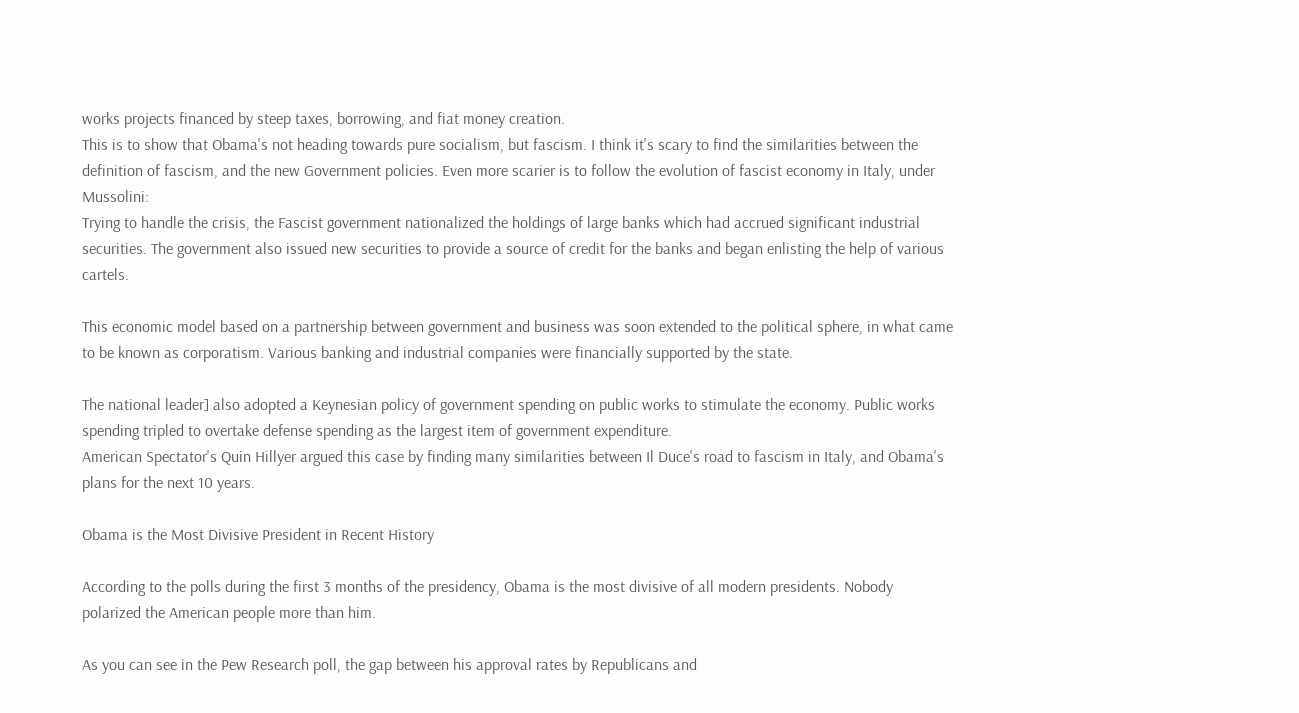works projects financed by steep taxes, borrowing, and fiat money creation.
This is to show that Obama's not heading towards pure socialism, but fascism. I think it's scary to find the similarities between the definition of fascism, and the new Government policies. Even more scarier is to follow the evolution of fascist economy in Italy, under Mussolini:
Trying to handle the crisis, the Fascist government nationalized the holdings of large banks which had accrued significant industrial securities. The government also issued new securities to provide a source of credit for the banks and began enlisting the help of various cartels.

This economic model based on a partnership between government and business was soon extended to the political sphere, in what came to be known as corporatism. Various banking and industrial companies were financially supported by the state.

The national leader] also adopted a Keynesian policy of government spending on public works to stimulate the economy. Public works spending tripled to overtake defense spending as the largest item of government expenditure.
American Spectator's Quin Hillyer argued this case by finding many similarities between Il Duce's road to fascism in Italy, and Obama's plans for the next 10 years.

Obama is the Most Divisive President in Recent History

According to the polls during the first 3 months of the presidency, Obama is the most divisive of all modern presidents. Nobody polarized the American people more than him.

As you can see in the Pew Research poll, the gap between his approval rates by Republicans and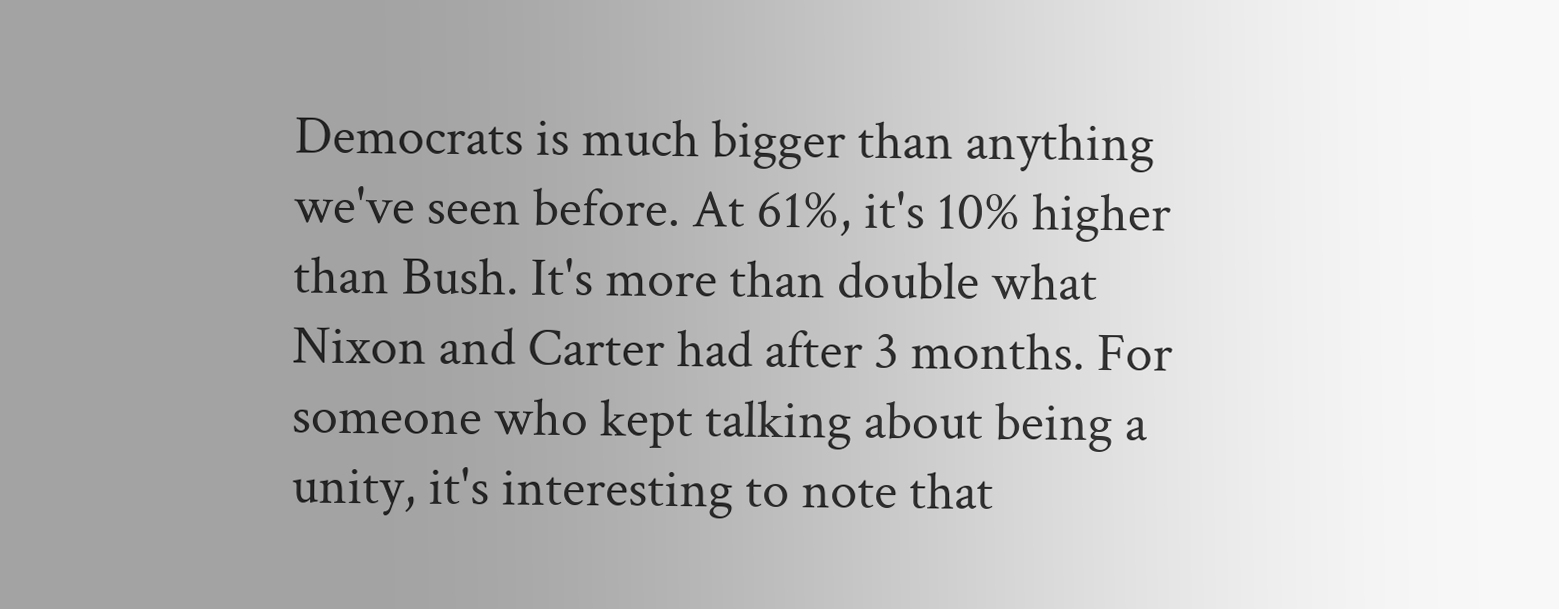Democrats is much bigger than anything we've seen before. At 61%, it's 10% higher than Bush. It's more than double what Nixon and Carter had after 3 months. For someone who kept talking about being a unity, it's interesting to note that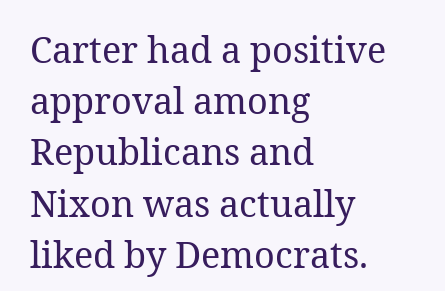Carter had a positive approval among Republicans and Nixon was actually liked by Democrats.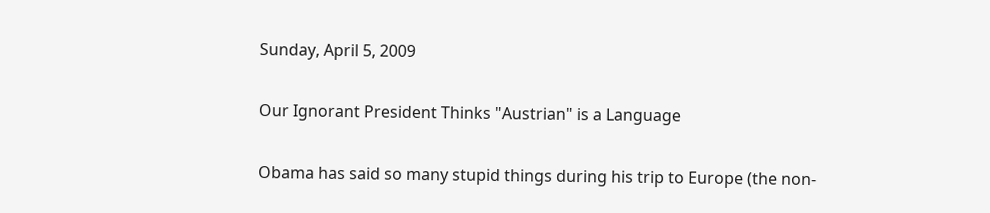Sunday, April 5, 2009

Our Ignorant President Thinks "Austrian" is a Language

Obama has said so many stupid things during his trip to Europe (the non-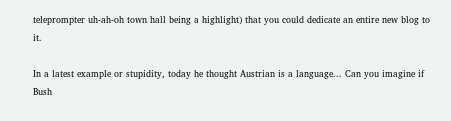teleprompter uh-ah-oh town hall being a highlight) that you could dedicate an entire new blog to it.

In a latest example or stupidity, today he thought Austrian is a language... Can you imagine if Bush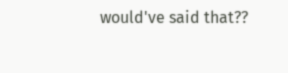would've said that??